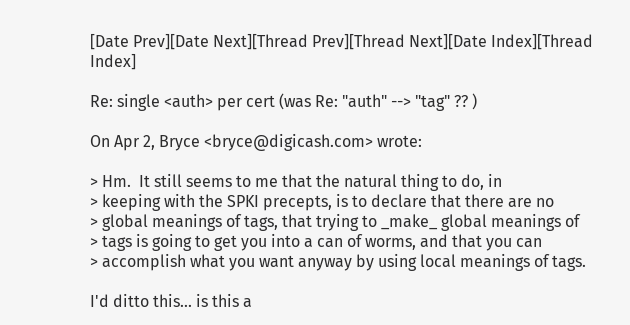[Date Prev][Date Next][Thread Prev][Thread Next][Date Index][Thread Index]

Re: single <auth> per cert (was Re: "auth" --> "tag" ?? )

On Apr 2, Bryce <bryce@digicash.com> wrote:

> Hm.  It still seems to me that the natural thing to do, in
> keeping with the SPKI precepts, is to declare that there are no
> global meanings of tags, that trying to _make_ global meanings of
> tags is going to get you into a can of worms, and that you can
> accomplish what you want anyway by using local meanings of tags.

I'd ditto this... is this a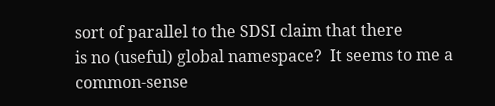sort of parallel to the SDSI claim that there
is no (useful) global namespace?  It seems to me a common-sense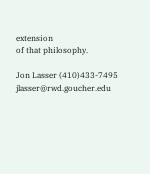extension
of that philosophy.

Jon Lasser (410)433-7495                    jlasser@rwd.goucher.edu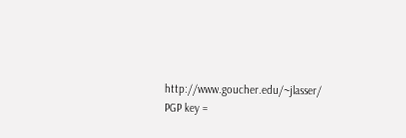http://www.goucher.edu/~jlasser/            PGP key =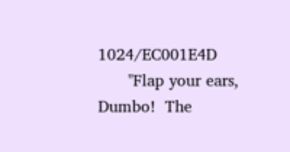1024/EC001E4D
      "Flap your ears, Dumbo!  The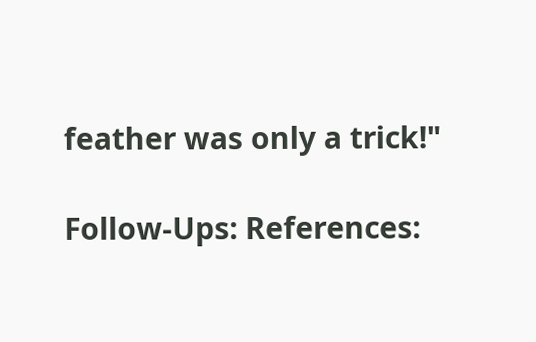feather was only a trick!"

Follow-Ups: References: